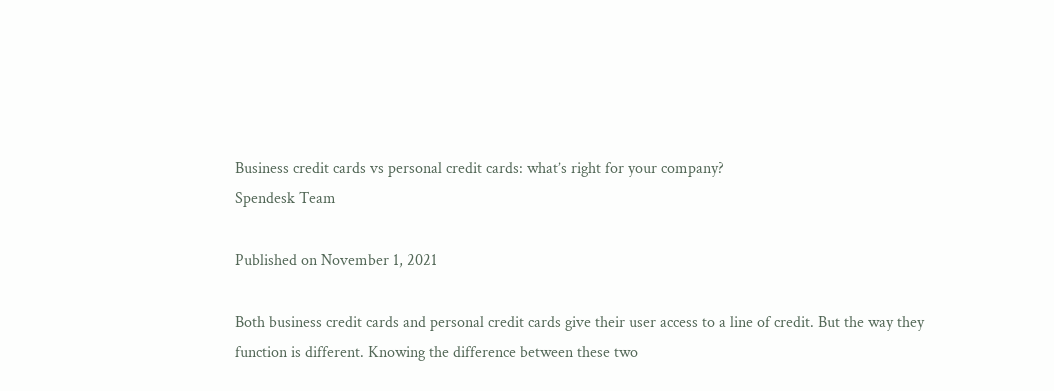Business credit cards vs personal credit cards: what’s right for your company?
Spendesk Team

Published on November 1, 2021

Both business credit cards and personal credit cards give their user access to a line of credit. But the way they function is different. Knowing the difference between these two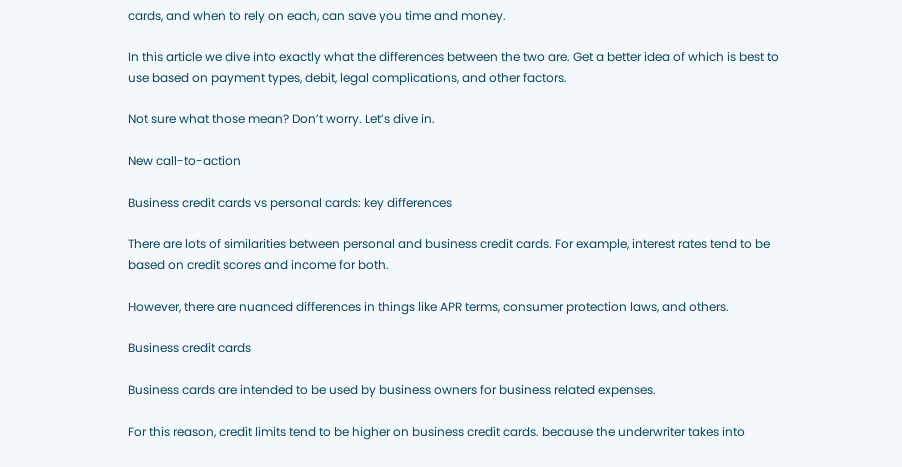cards, and when to rely on each, can save you time and money.

In this article we dive into exactly what the differences between the two are. Get a better idea of which is best to use based on payment types, debit, legal complications, and other factors.

Not sure what those mean? Don’t worry. Let’s dive in.

New call-to-action

Business credit cards vs personal cards: key differences

There are lots of similarities between personal and business credit cards. For example, interest rates tend to be based on credit scores and income for both.

However, there are nuanced differences in things like APR terms, consumer protection laws, and others.

Business credit cards

Business cards are intended to be used by business owners for business related expenses.

For this reason, credit limits tend to be higher on business credit cards. because the underwriter takes into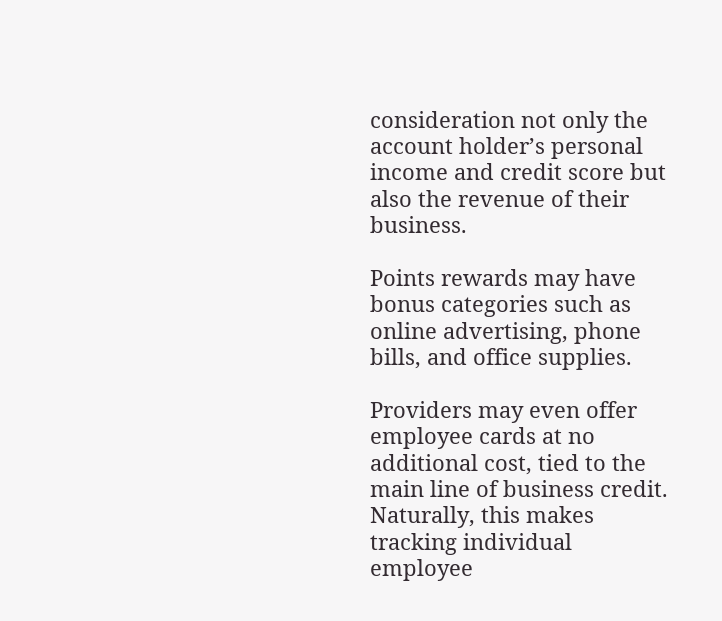consideration not only the account holder’s personal income and credit score but also the revenue of their business.

Points rewards may have bonus categories such as online advertising, phone bills, and office supplies.

Providers may even offer employee cards at no additional cost, tied to the main line of business credit. Naturally, this makes tracking individual employee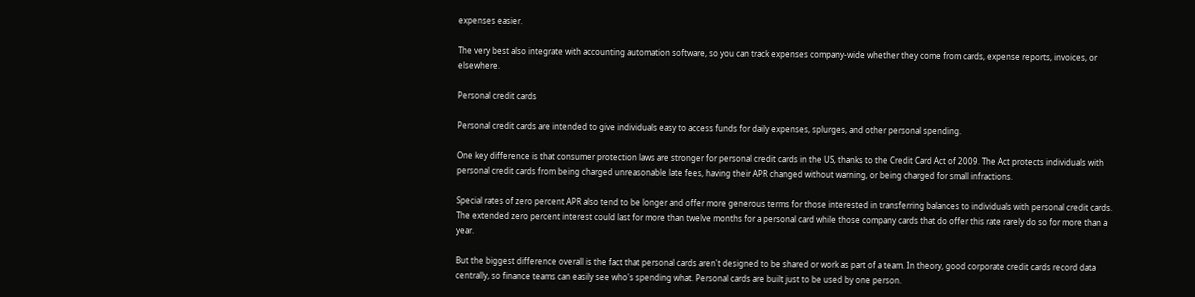expenses easier.

The very best also integrate with accounting automation software, so you can track expenses company-wide whether they come from cards, expense reports, invoices, or elsewhere.

Personal credit cards

Personal credit cards are intended to give individuals easy to access funds for daily expenses, splurges, and other personal spending.

One key difference is that consumer protection laws are stronger for personal credit cards in the US, thanks to the Credit Card Act of 2009. The Act protects individuals with personal credit cards from being charged unreasonable late fees, having their APR changed without warning, or being charged for small infractions.

Special rates of zero percent APR also tend to be longer and offer more generous terms for those interested in transferring balances to individuals with personal credit cards. The extended zero percent interest could last for more than twelve months for a personal card while those company cards that do offer this rate rarely do so for more than a year.

But the biggest difference overall is the fact that personal cards aren't designed to be shared or work as part of a team. In theory, good corporate credit cards record data centrally, so finance teams can easily see who's spending what. Personal cards are built just to be used by one person.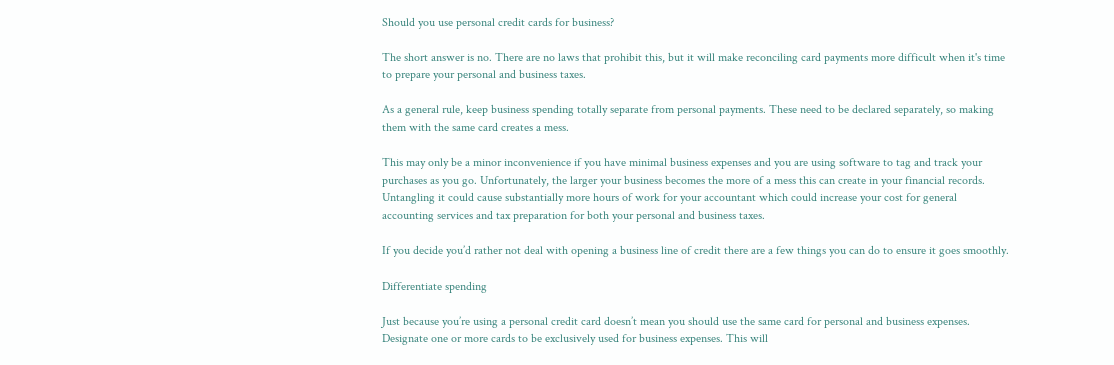Should you use personal credit cards for business?

The short answer is no. There are no laws that prohibit this, but it will make reconciling card payments more difficult when it's time to prepare your personal and business taxes.

As a general rule, keep business spending totally separate from personal payments. These need to be declared separately, so making them with the same card creates a mess.

This may only be a minor inconvenience if you have minimal business expenses and you are using software to tag and track your purchases as you go. Unfortunately, the larger your business becomes the more of a mess this can create in your financial records. Untangling it could cause substantially more hours of work for your accountant which could increase your cost for general accounting services and tax preparation for both your personal and business taxes.

If you decide you’d rather not deal with opening a business line of credit there are a few things you can do to ensure it goes smoothly.

Differentiate spending

Just because you’re using a personal credit card doesn’t mean you should use the same card for personal and business expenses. Designate one or more cards to be exclusively used for business expenses. This will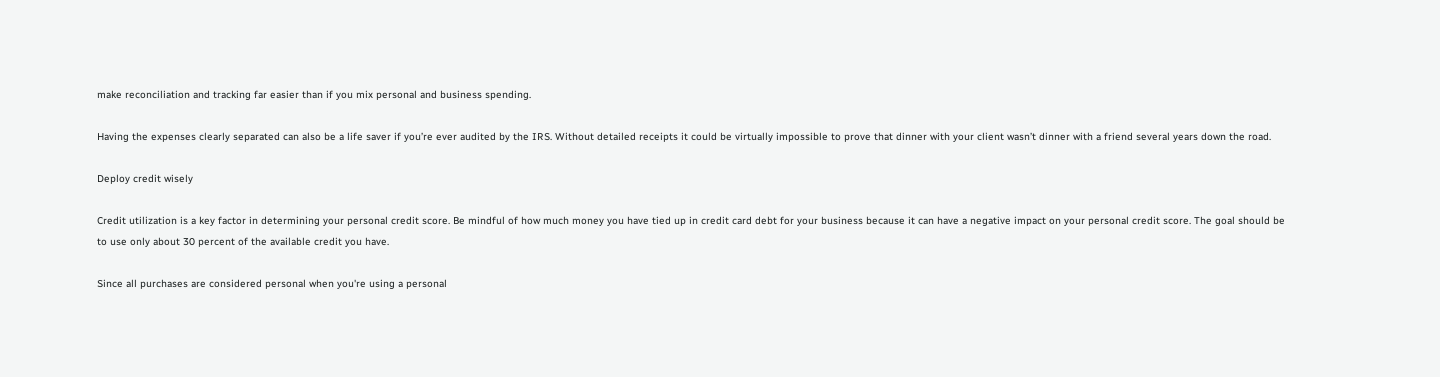make reconciliation and tracking far easier than if you mix personal and business spending.

Having the expenses clearly separated can also be a life saver if you’re ever audited by the IRS. Without detailed receipts it could be virtually impossible to prove that dinner with your client wasn’t dinner with a friend several years down the road.

Deploy credit wisely

Credit utilization is a key factor in determining your personal credit score. Be mindful of how much money you have tied up in credit card debt for your business because it can have a negative impact on your personal credit score. The goal should be to use only about 30 percent of the available credit you have.

Since all purchases are considered personal when you're using a personal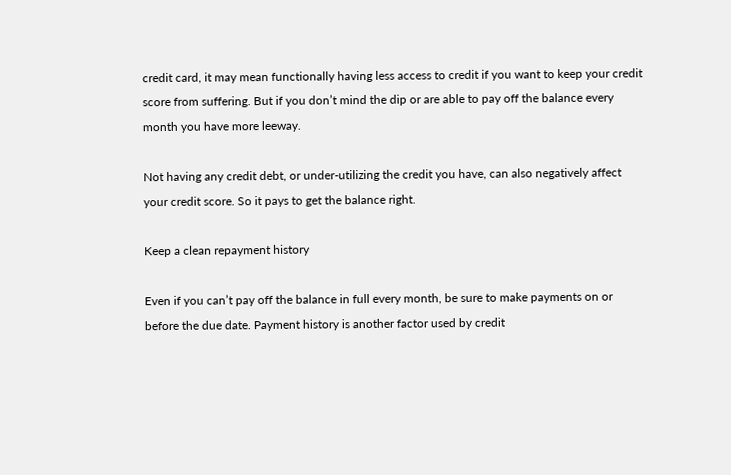credit card, it may mean functionally having less access to credit if you want to keep your credit score from suffering. But if you don’t mind the dip or are able to pay off the balance every month you have more leeway.

Not having any credit debt, or under-utilizing the credit you have, can also negatively affect your credit score. So it pays to get the balance right.

Keep a clean repayment history

Even if you can’t pay off the balance in full every month, be sure to make payments on or before the due date. Payment history is another factor used by credit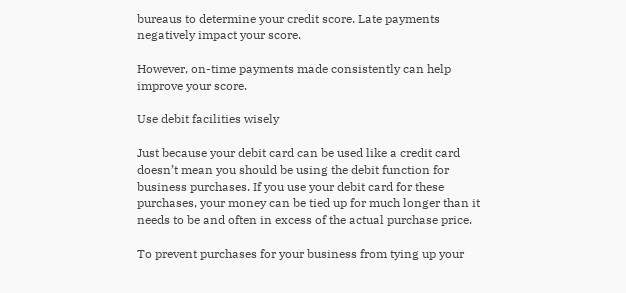bureaus to determine your credit score. Late payments negatively impact your score.

However, on-time payments made consistently can help improve your score.

Use debit facilities wisely

Just because your debit card can be used like a credit card doesn’t mean you should be using the debit function for business purchases. If you use your debit card for these purchases, your money can be tied up for much longer than it needs to be and often in excess of the actual purchase price.

To prevent purchases for your business from tying up your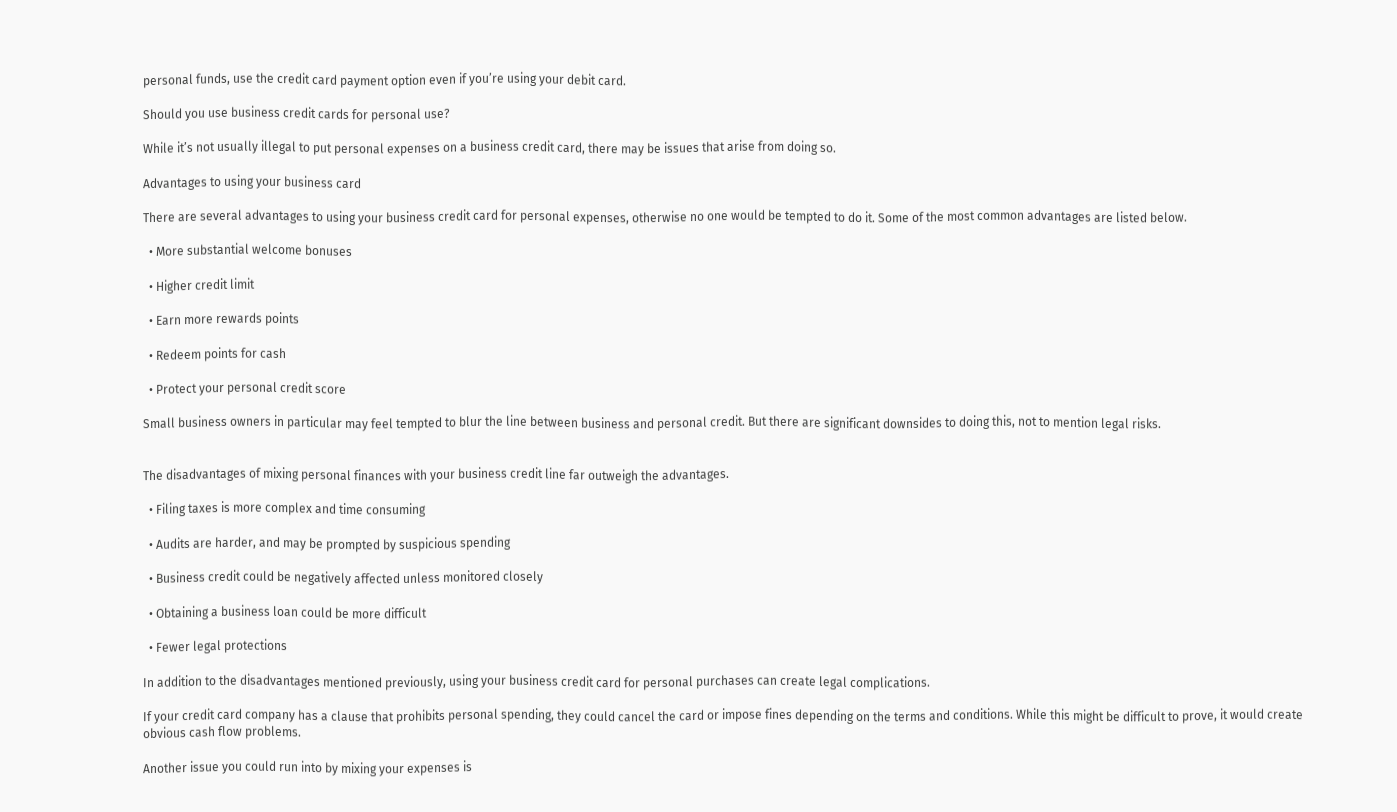personal funds, use the credit card payment option even if you’re using your debit card.

Should you use business credit cards for personal use?

While it’s not usually illegal to put personal expenses on a business credit card, there may be issues that arise from doing so.

Advantages to using your business card

There are several advantages to using your business credit card for personal expenses, otherwise no one would be tempted to do it. Some of the most common advantages are listed below.

  • More substantial welcome bonuses

  • Higher credit limit

  • Earn more rewards points

  • Redeem points for cash

  • Protect your personal credit score

Small business owners in particular may feel tempted to blur the line between business and personal credit. But there are significant downsides to doing this, not to mention legal risks.


The disadvantages of mixing personal finances with your business credit line far outweigh the advantages.

  • Filing taxes is more complex and time consuming

  • Audits are harder, and may be prompted by suspicious spending

  • Business credit could be negatively affected unless monitored closely

  • Obtaining a business loan could be more difficult

  • Fewer legal protections

In addition to the disadvantages mentioned previously, using your business credit card for personal purchases can create legal complications.

If your credit card company has a clause that prohibits personal spending, they could cancel the card or impose fines depending on the terms and conditions. While this might be difficult to prove, it would create obvious cash flow problems.

Another issue you could run into by mixing your expenses is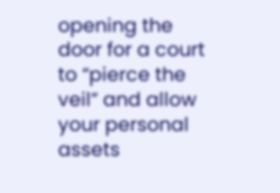opening the door for a court to “pierce the veil” and allow your personal assets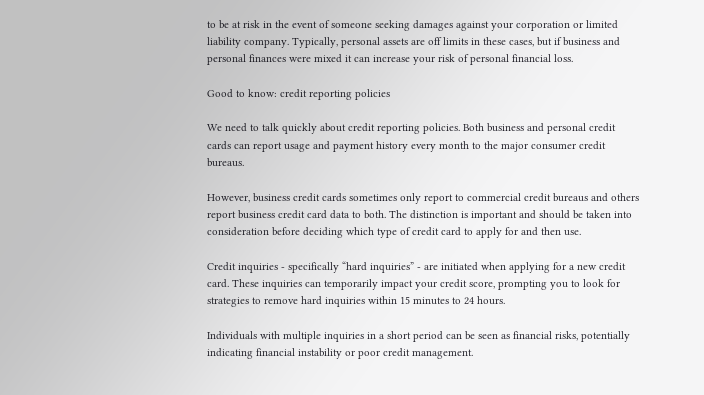to be at risk in the event of someone seeking damages against your corporation or limited liability company. Typically, personal assets are off limits in these cases, but if business and personal finances were mixed it can increase your risk of personal financial loss.

Good to know: credit reporting policies

We need to talk quickly about credit reporting policies. Both business and personal credit cards can report usage and payment history every month to the major consumer credit bureaus.

However, business credit cards sometimes only report to commercial credit bureaus and others report business credit card data to both. The distinction is important and should be taken into consideration before deciding which type of credit card to apply for and then use.

Credit inquiries - specifically “hard inquiries” - are initiated when applying for a new credit card. These inquiries can temporarily impact your credit score, prompting you to look for strategies to remove hard inquiries within 15 minutes to 24 hours.

Individuals with multiple inquiries in a short period can be seen as financial risks, potentially indicating financial instability or poor credit management.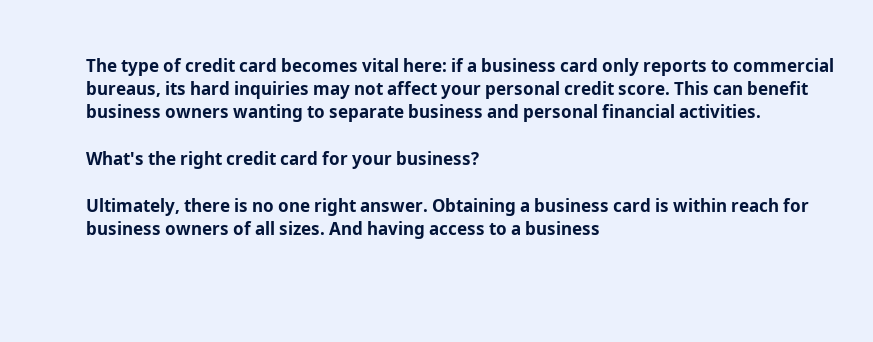The type of credit card becomes vital here: if a business card only reports to commercial bureaus, its hard inquiries may not affect your personal credit score. This can benefit business owners wanting to separate business and personal financial activities.

What's the right credit card for your business?

Ultimately, there is no one right answer. Obtaining a business card is within reach for business owners of all sizes. And having access to a business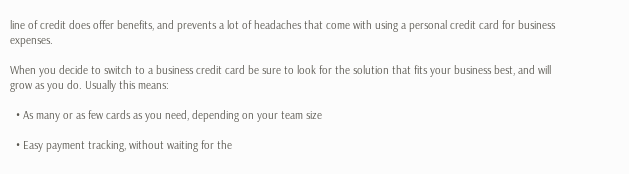line of credit does offer benefits, and prevents a lot of headaches that come with using a personal credit card for business expenses.

When you decide to switch to a business credit card be sure to look for the solution that fits your business best, and will grow as you do. Usually this means:

  • As many or as few cards as you need, depending on your team size

  • Easy payment tracking, without waiting for the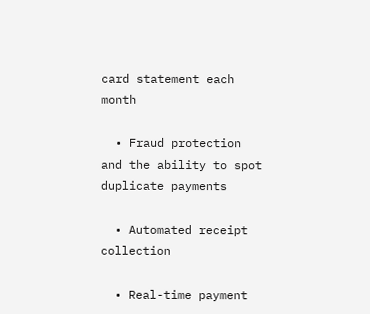card statement each month

  • Fraud protection and the ability to spot duplicate payments

  • Automated receipt collection

  • Real-time payment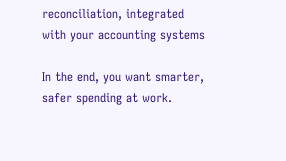reconciliation, integrated with your accounting systems

In the end, you want smarter, safer spending at work.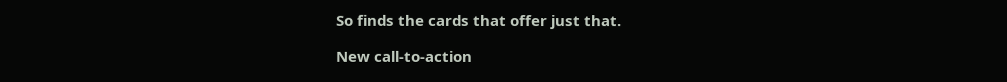So finds the cards that offer just that.

New call-to-action